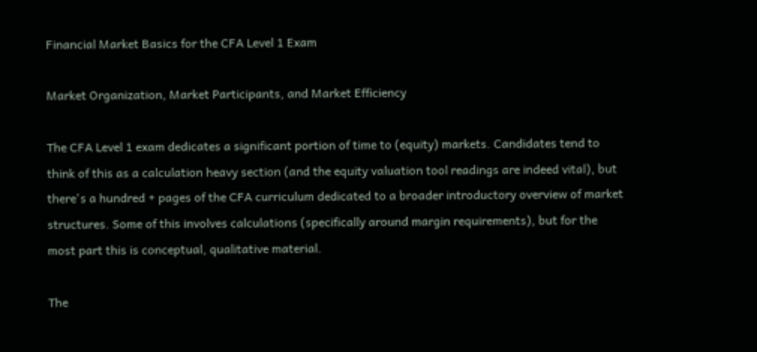Financial Market Basics for the CFA Level 1 Exam

Market Organization, Market Participants, and Market Efficiency

The CFA Level 1 exam dedicates a significant portion of time to (equity) markets. Candidates tend to think of this as a calculation heavy section (and the equity valuation tool readings are indeed vital), but there's a hundred + pages of the CFA curriculum dedicated to a broader introductory overview of market structures. Some of this involves calculations (specifically around margin requirements), but for the most part this is conceptual, qualitative material.

The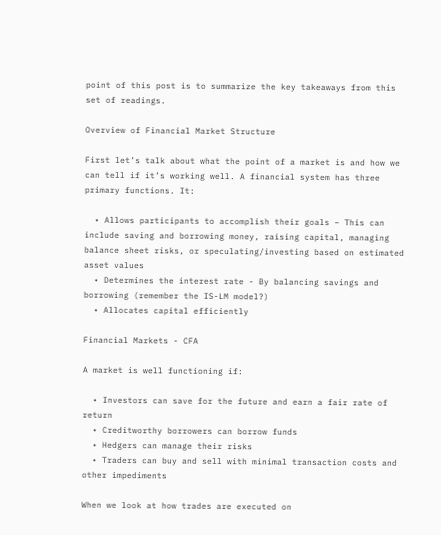point of this post is to summarize the key takeaways from this set of readings.

Overview of Financial Market Structure

First let’s talk about what the point of a market is and how we can tell if it’s working well. A financial system has three primary functions. It:

  • Allows participants to accomplish their goals – This can include saving and borrowing money, raising capital, managing balance sheet risks, or speculating/investing based on estimated asset values
  • Determines the interest rate - By balancing savings and borrowing (remember the IS-LM model?)
  • Allocates capital efficiently

Financial Markets - CFA

A market is well functioning if:

  • Investors can save for the future and earn a fair rate of return
  • Creditworthy borrowers can borrow funds
  • Hedgers can manage their risks
  • Traders can buy and sell with minimal transaction costs and other impediments

When we look at how trades are executed on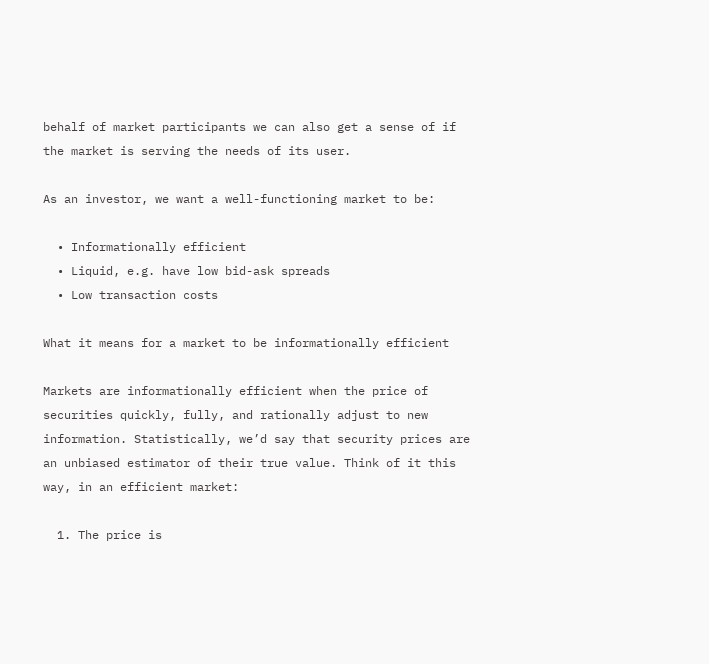behalf of market participants we can also get a sense of if the market is serving the needs of its user.

As an investor, we want a well-functioning market to be:

  • Informationally efficient
  • Liquid, e.g. have low bid-ask spreads
  • Low transaction costs

What it means for a market to be informationally efficient

Markets are informationally efficient when the price of securities quickly, fully, and rationally adjust to new information. Statistically, we’d say that security prices are an unbiased estimator of their true value. Think of it this way, in an efficient market:

  1. The price is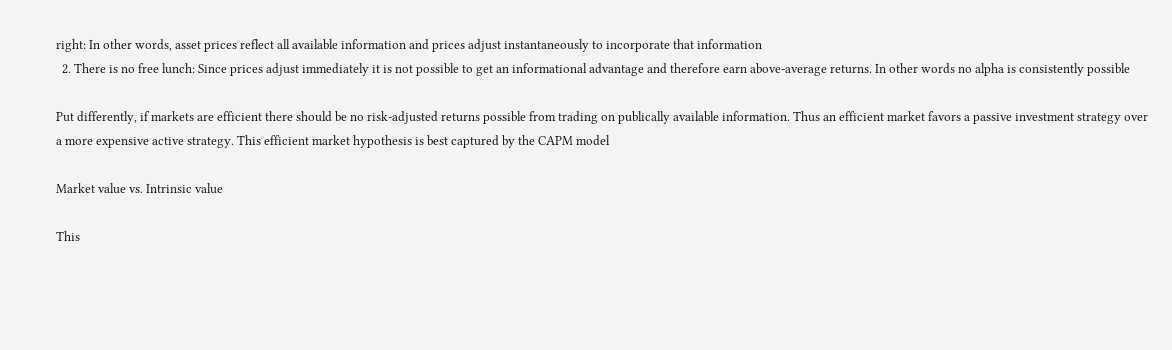right: In other words, asset prices reflect all available information and prices adjust instantaneously to incorporate that information
  2. There is no free lunch: Since prices adjust immediately it is not possible to get an informational advantage and therefore earn above-average returns. In other words no alpha is consistently possible

Put differently, if markets are efficient there should be no risk-adjusted returns possible from trading on publically available information. Thus an efficient market favors a passive investment strategy over a more expensive active strategy. This efficient market hypothesis is best captured by the CAPM model

Market value vs. Intrinsic value

This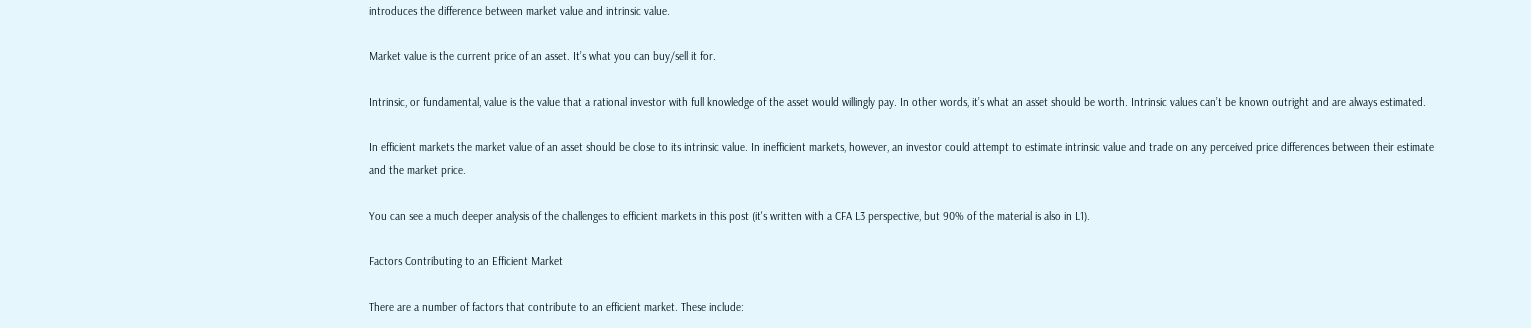introduces the difference between market value and intrinsic value.

Market value is the current price of an asset. It’s what you can buy/sell it for.

Intrinsic, or fundamental, value is the value that a rational investor with full knowledge of the asset would willingly pay. In other words, it’s what an asset should be worth. Intrinsic values can’t be known outright and are always estimated.

In efficient markets the market value of an asset should be close to its intrinsic value. In inefficient markets, however, an investor could attempt to estimate intrinsic value and trade on any perceived price differences between their estimate and the market price.

You can see a much deeper analysis of the challenges to efficient markets in this post (it's written with a CFA L3 perspective, but 90% of the material is also in L1).

Factors Contributing to an Efficient Market

There are a number of factors that contribute to an efficient market. These include: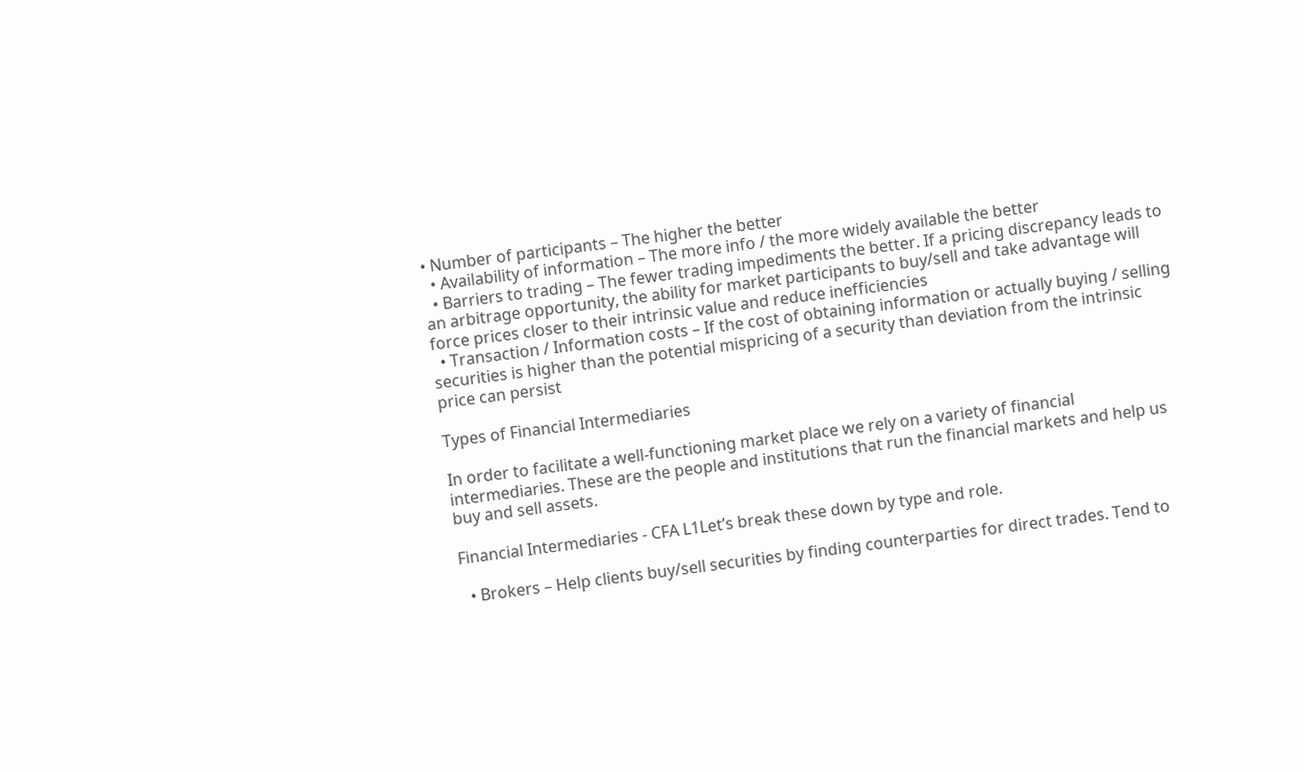• Number of participants – The higher the better
  • Availability of information – The more info / the more widely available the better
  • Barriers to trading – The fewer trading impediments the better. If a pricing discrepancy leads to an arbitrage opportunity, the ability for market participants to buy/sell and take advantage will force prices closer to their intrinsic value and reduce inefficiencies
  • Transaction / Information costs – If the cost of obtaining information or actually buying / selling securities is higher than the potential mispricing of a security than deviation from the intrinsic price can persist

Types of Financial Intermediaries

In order to facilitate a well-functioning market place we rely on a variety of financial intermediaries. These are the people and institutions that run the financial markets and help us buy and sell assets.

Financial Intermediaries - CFA L1Let’s break these down by type and role.

  • Brokers – Help clients buy/sell securities by finding counterparties for direct trades. Tend to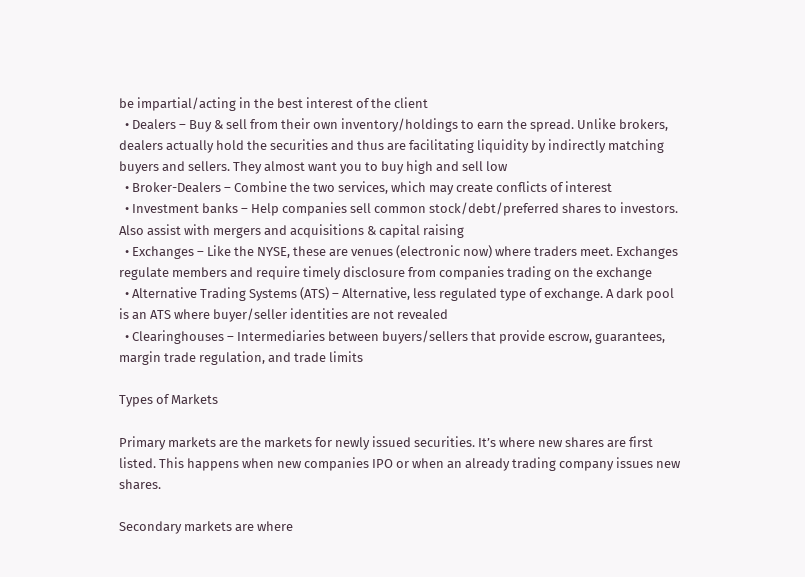be impartial/acting in the best interest of the client
  • Dealers – Buy & sell from their own inventory/holdings to earn the spread. Unlike brokers, dealers actually hold the securities and thus are facilitating liquidity by indirectly matching buyers and sellers. They almost want you to buy high and sell low
  • Broker-Dealers – Combine the two services, which may create conflicts of interest
  • Investment banks – Help companies sell common stock/debt/preferred shares to investors. Also assist with mergers and acquisitions & capital raising
  • Exchanges – Like the NYSE, these are venues (electronic now) where traders meet. Exchanges regulate members and require timely disclosure from companies trading on the exchange
  • Alternative Trading Systems (ATS) – Alternative, less regulated type of exchange. A dark pool is an ATS where buyer/seller identities are not revealed
  • Clearinghouses – Intermediaries between buyers/sellers that provide escrow, guarantees, margin trade regulation, and trade limits

Types of Markets

Primary markets are the markets for newly issued securities. It’s where new shares are first listed. This happens when new companies IPO or when an already trading company issues new shares.

Secondary markets are where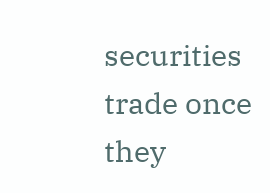securities trade once they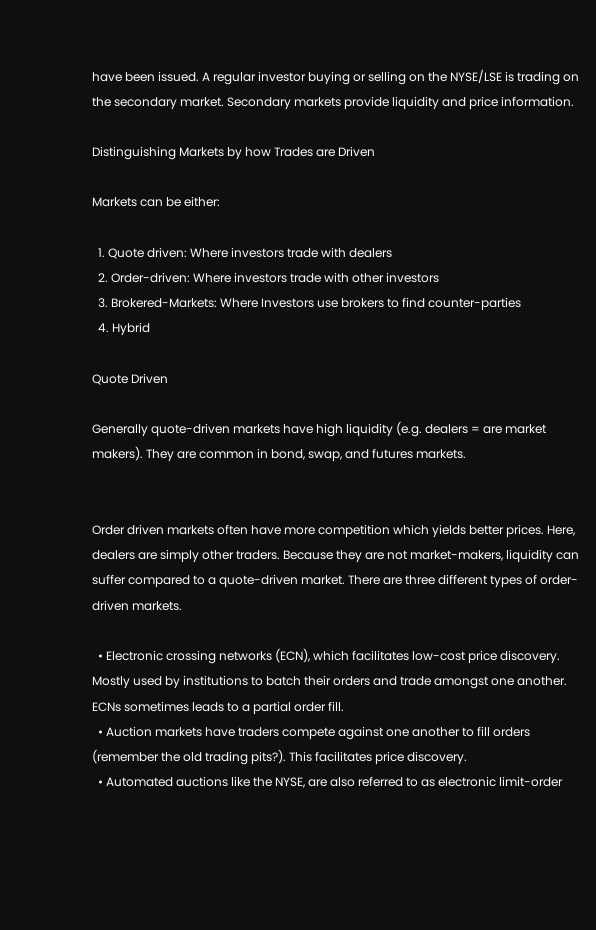have been issued. A regular investor buying or selling on the NYSE/LSE is trading on the secondary market. Secondary markets provide liquidity and price information.

Distinguishing Markets by how Trades are Driven

Markets can be either:

  1. Quote driven: Where investors trade with dealers
  2. Order-driven: Where investors trade with other investors
  3. Brokered-Markets: Where Investors use brokers to find counter-parties
  4. Hybrid

Quote Driven

Generally quote-driven markets have high liquidity (e.g. dealers = are market makers). They are common in bond, swap, and futures markets.


Order driven markets often have more competition which yields better prices. Here, dealers are simply other traders. Because they are not market-makers, liquidity can suffer compared to a quote-driven market. There are three different types of order-driven markets.

  • Electronic crossing networks (ECN), which facilitates low-cost price discovery. Mostly used by institutions to batch their orders and trade amongst one another. ECNs sometimes leads to a partial order fill.
  • Auction markets have traders compete against one another to fill orders (remember the old trading pits?). This facilitates price discovery.
  • Automated auctions like the NYSE, are also referred to as electronic limit-order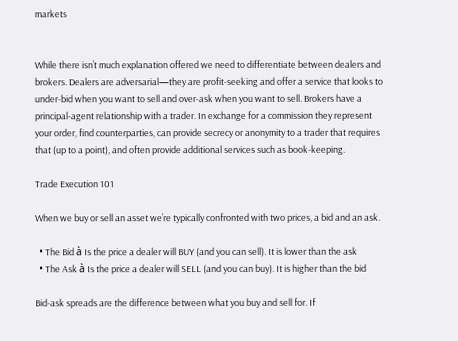markets


While there isn’t much explanation offered we need to differentiate between dealers and brokers. Dealers are adversarial—they are profit-seeking and offer a service that looks to under-bid when you want to sell and over-ask when you want to sell. Brokers have a principal-agent relationship with a trader. In exchange for a commission they represent your order, find counterparties, can provide secrecy or anonymity to a trader that requires that (up to a point), and often provide additional services such as book-keeping.

Trade Execution 101

When we buy or sell an asset we’re typically confronted with two prices, a bid and an ask.

  • The Bid à Is the price a dealer will BUY (and you can sell). It is lower than the ask
  • The Ask à Is the price a dealer will SELL (and you can buy). It is higher than the bid

Bid-ask spreads are the difference between what you buy and sell for. If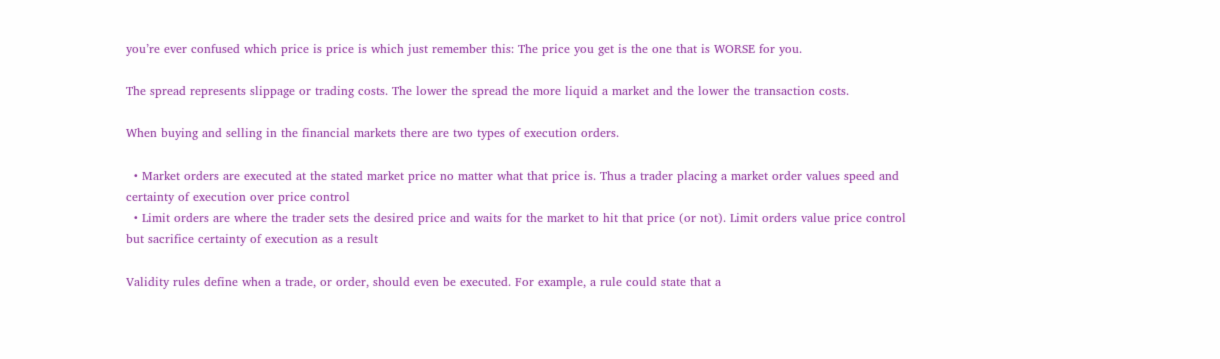you’re ever confused which price is price is which just remember this: The price you get is the one that is WORSE for you.

The spread represents slippage or trading costs. The lower the spread the more liquid a market and the lower the transaction costs.

When buying and selling in the financial markets there are two types of execution orders.

  • Market orders are executed at the stated market price no matter what that price is. Thus a trader placing a market order values speed and certainty of execution over price control
  • Limit orders are where the trader sets the desired price and waits for the market to hit that price (or not). Limit orders value price control but sacrifice certainty of execution as a result

Validity rules define when a trade, or order, should even be executed. For example, a rule could state that a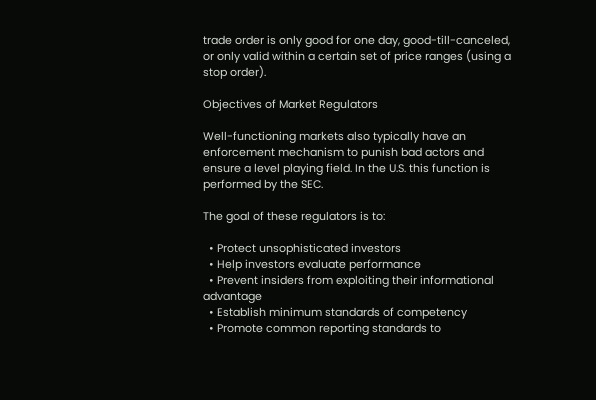trade order is only good for one day, good-till-canceled, or only valid within a certain set of price ranges (using a stop order).

Objectives of Market Regulators

Well-functioning markets also typically have an enforcement mechanism to punish bad actors and ensure a level playing field. In the U.S. this function is performed by the SEC.

The goal of these regulators is to:

  • Protect unsophisticated investors
  • Help investors evaluate performance
  • Prevent insiders from exploiting their informational advantage
  • Establish minimum standards of competency
  • Promote common reporting standards to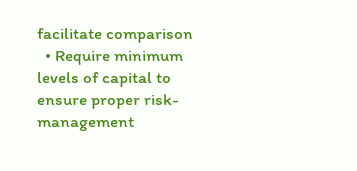facilitate comparison
  • Require minimum levels of capital to ensure proper risk-management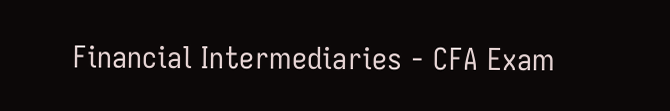Financial Intermediaries - CFA Exam